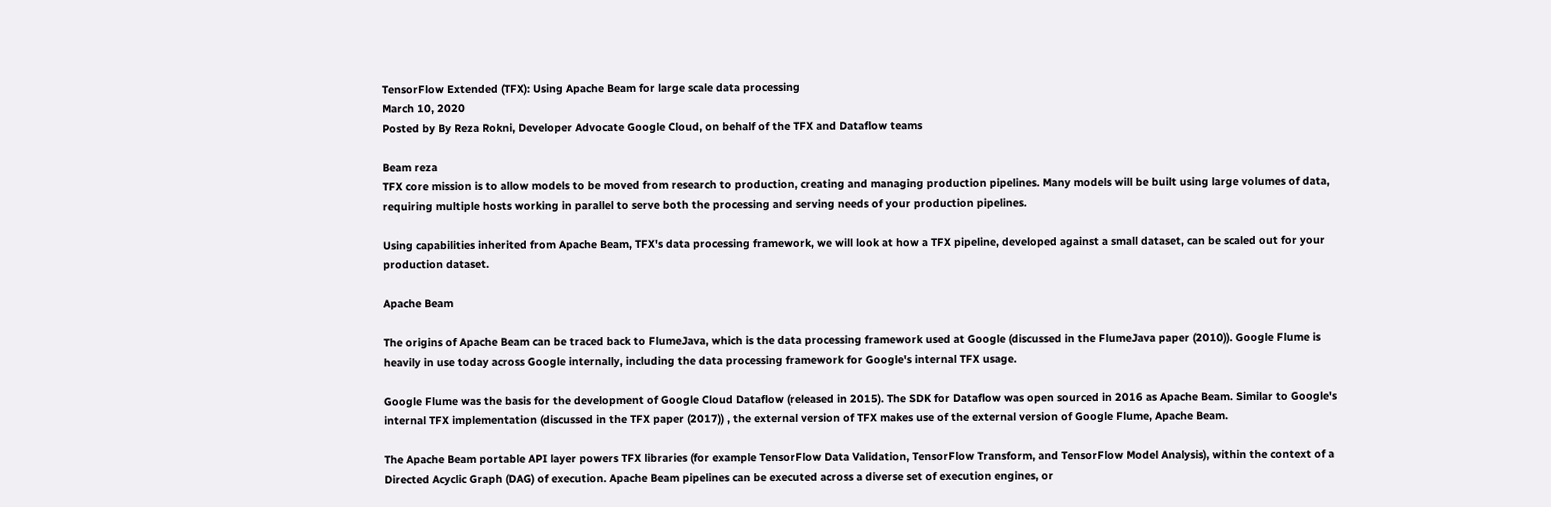TensorFlow Extended (TFX): Using Apache Beam for large scale data processing
March 10, 2020
Posted by By Reza Rokni, Developer Advocate Google Cloud, on behalf of the TFX and Dataflow teams

Beam reza
TFX core mission is to allow models to be moved from research to production, creating and managing production pipelines. Many models will be built using large volumes of data, requiring multiple hosts working in parallel to serve both the processing and serving needs of your production pipelines.

Using capabilities inherited from Apache Beam, TFX's data processing framework, we will look at how a TFX pipeline, developed against a small dataset, can be scaled out for your production dataset.

Apache Beam

The origins of Apache Beam can be traced back to FlumeJava, which is the data processing framework used at Google (discussed in the FlumeJava paper (2010)). Google Flume is heavily in use today across Google internally, including the data processing framework for Google's internal TFX usage.

Google Flume was the basis for the development of Google Cloud Dataflow (released in 2015). The SDK for Dataflow was open sourced in 2016 as Apache Beam. Similar to Google's internal TFX implementation (discussed in the TFX paper (2017)) , the external version of TFX makes use of the external version of Google Flume, Apache Beam.

The Apache Beam portable API layer powers TFX libraries (for example TensorFlow Data Validation, TensorFlow Transform, and TensorFlow Model Analysis), within the context of a Directed Acyclic Graph (DAG) of execution. Apache Beam pipelines can be executed across a diverse set of execution engines, or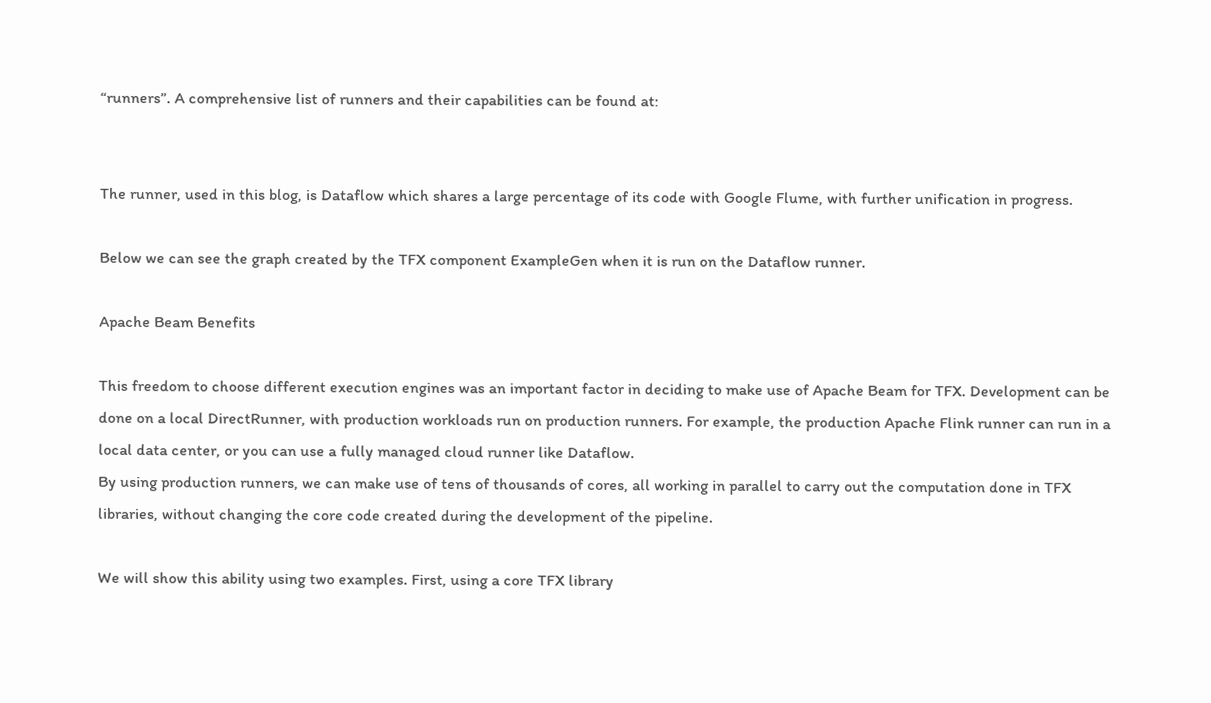“runners”. A comprehensive list of runners and their capabilities can be found at:


The runner, used in this blog, is Dataflow which shares a large percentage of its code with Google Flume, with further unification in progress.

Below we can see the graph created by the TFX component ExampleGen when it is run on the Dataflow runner.

Apache Beam Benefits

This freedom to choose different execution engines was an important factor in deciding to make use of Apache Beam for TFX. Development can be done on a local DirectRunner, with production workloads run on production runners. For example, the production Apache Flink runner can run in a local data center, or you can use a fully managed cloud runner like Dataflow.
By using production runners, we can make use of tens of thousands of cores, all working in parallel to carry out the computation done in TFX libraries, without changing the core code created during the development of the pipeline.

We will show this ability using two examples. First, using a core TFX library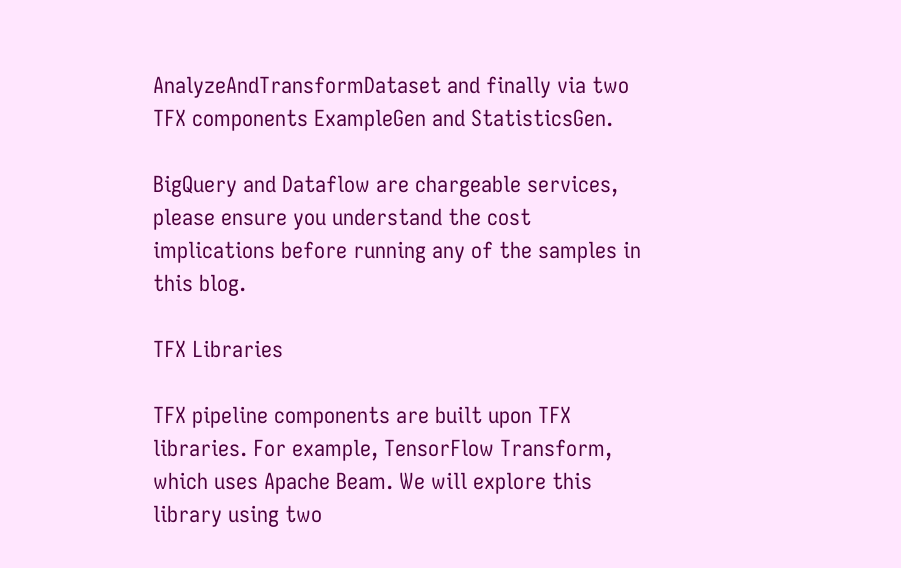AnalyzeAndTransformDataset and finally via two TFX components ExampleGen and StatisticsGen.

BigQuery and Dataflow are chargeable services, please ensure you understand the cost implications before running any of the samples in this blog.

TFX Libraries

TFX pipeline components are built upon TFX libraries. For example, TensorFlow Transform, which uses Apache Beam. We will explore this library using two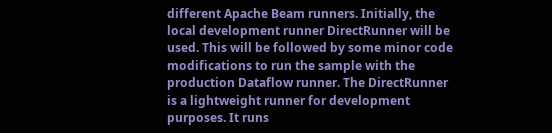different Apache Beam runners. Initially, the local development runner DirectRunner will be used. This will be followed by some minor code modifications to run the sample with the production Dataflow runner. The DirectRunner is a lightweight runner for development purposes. It runs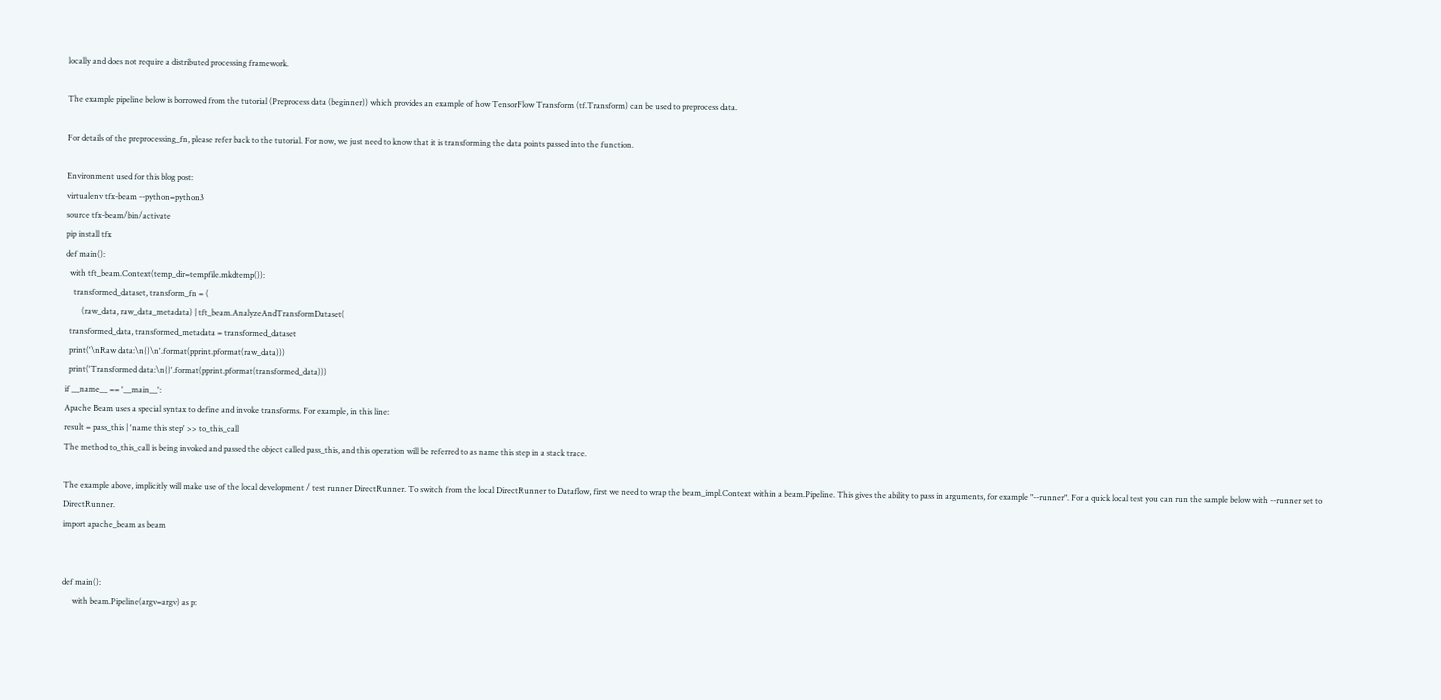locally and does not require a distributed processing framework.

The example pipeline below is borrowed from the tutorial (Preprocess data (beginner)) which provides an example of how TensorFlow Transform (tf.Transform) can be used to preprocess data.

For details of the preprocessing_fn, please refer back to the tutorial. For now, we just need to know that it is transforming the data points passed into the function.

Environment used for this blog post:
virtualenv tfx-beam --python=python3
source tfx-beam/bin/activate
pip install tfx
def main():
  with tft_beam.Context(temp_dir=tempfile.mkdtemp()):
    transformed_dataset, transform_fn = (
        (raw_data, raw_data_metadata) | tft_beam.AnalyzeAndTransformDataset(
  transformed_data, transformed_metadata = transformed_dataset
  print('\nRaw data:\n{}\n'.format(pprint.pformat(raw_data)))
  print('Transformed data:\n{}'.format(pprint.pformat(transformed_data)))
if __name__ == '__main__':
Apache Beam uses a special syntax to define and invoke transforms. For example, in this line:
result = pass_this | 'name this step' >> to_this_call
The method to_this_call is being invoked and passed the object called pass_this, and this operation will be referred to as name this step in a stack trace.

The example above, implicitly will make use of the local development / test runner DirectRunner. To switch from the local DirectRunner to Dataflow, first we need to wrap the beam_impl.Context within a beam.Pipeline. This gives the ability to pass in arguments, for example "--runner". For a quick local test you can run the sample below with --runner set to DirectRunner.
import apache_beam as beam


def main():
     with beam.Pipeline(argv=argv) as p: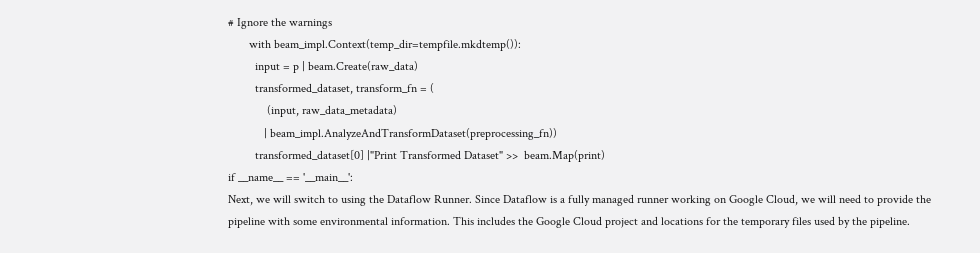# Ignore the warnings
       with beam_impl.Context(temp_dir=tempfile.mkdtemp()):
         input = p | beam.Create(raw_data)
         transformed_dataset, transform_fn = (
             (input, raw_data_metadata)
            | beam_impl.AnalyzeAndTransformDataset(preprocessing_fn))
         transformed_dataset[0] |"Print Transformed Dataset" >>  beam.Map(print)
if __name__ == '__main__':
Next, we will switch to using the Dataflow Runner. Since Dataflow is a fully managed runner working on Google Cloud, we will need to provide the pipeline with some environmental information. This includes the Google Cloud project and locations for the temporary files used by the pipeline.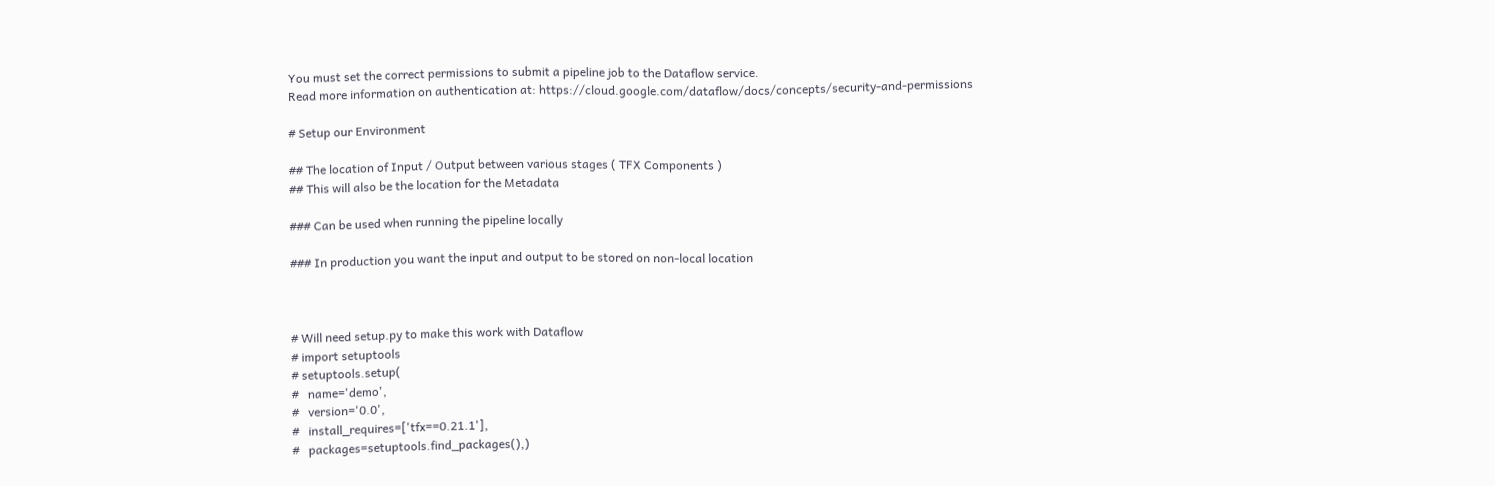You must set the correct permissions to submit a pipeline job to the Dataflow service.
Read more information on authentication at: https://cloud.google.com/dataflow/docs/concepts/security-and-permissions

# Setup our Environment

## The location of Input / Output between various stages ( TFX Components )
## This will also be the location for the Metadata

### Can be used when running the pipeline locally

### In production you want the input and output to be stored on non-local location



# Will need setup.py to make this work with Dataflow
# import setuptools
# setuptools.setup(
#   name='demo',
#   version='0.0',
#   install_requires=['tfx==0.21.1'],
#   packages=setuptools.find_packages(),)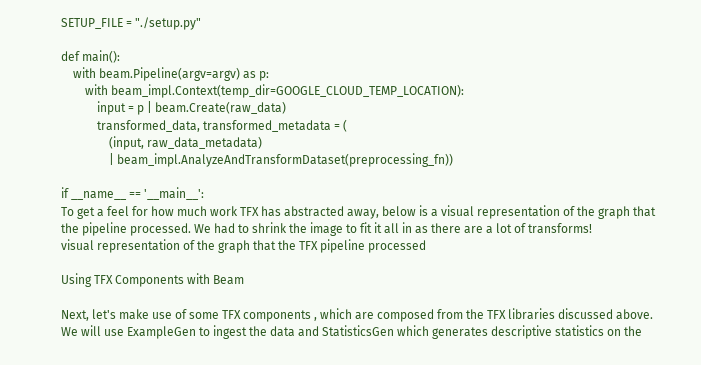SETUP_FILE = "./setup.py"

def main():
    with beam.Pipeline(argv=argv) as p:
        with beam_impl.Context(temp_dir=GOOGLE_CLOUD_TEMP_LOCATION):
            input = p | beam.Create(raw_data)
            transformed_data, transformed_metadata = (
                (input, raw_data_metadata)
                | beam_impl.AnalyzeAndTransformDataset(preprocessing_fn))

if __name__ == '__main__':
To get a feel for how much work TFX has abstracted away, below is a visual representation of the graph that the pipeline processed. We had to shrink the image to fit it all in as there are a lot of transforms!
visual representation of the graph that the TFX pipeline processed

Using TFX Components with Beam

Next, let's make use of some TFX components , which are composed from the TFX libraries discussed above. We will use ExampleGen to ingest the data and StatisticsGen which generates descriptive statistics on the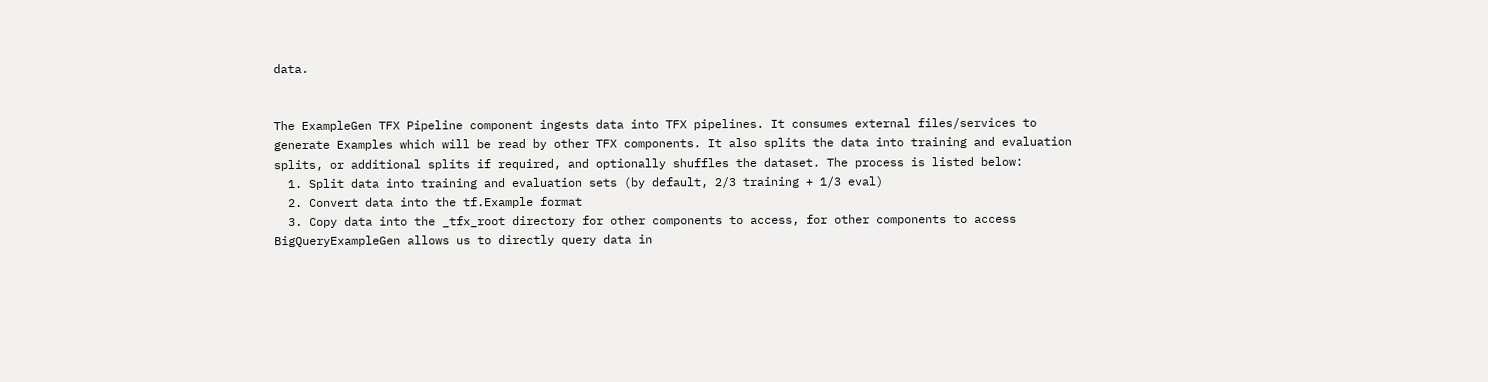data.


The ExampleGen TFX Pipeline component ingests data into TFX pipelines. It consumes external files/services to generate Examples which will be read by other TFX components. It also splits the data into training and evaluation splits, or additional splits if required, and optionally shuffles the dataset. The process is listed below:
  1. Split data into training and evaluation sets (by default, 2/3 training + 1/3 eval)
  2. Convert data into the tf.Example format
  3. Copy data into the _tfx_root directory for other components to access, for other components to access
BigQueryExampleGen allows us to directly query data in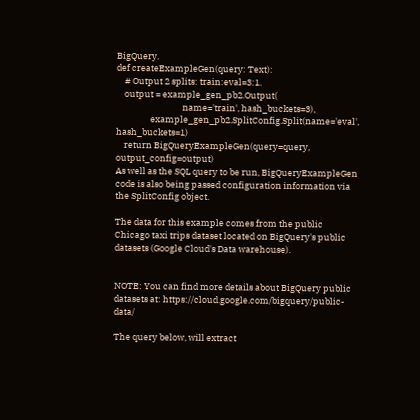BigQuery.
def createExampleGen(query: Text):
    # Output 2 splits: train:eval=3:1.
    output = example_gen_pb2.Output(
                                 name='train', hash_buckets=3),
                 example_gen_pb2.SplitConfig.Split(name='eval', hash_buckets=1)
    return BigQueryExampleGen(query=query, output_config=output)
As well as the SQL query to be run, BigQueryExampleGen code is also being passed configuration information via the SplitConfig object.

The data for this example comes from the public Chicago taxi trips dataset located on BigQuery's public datasets (Google Cloud's Data warehouse).


NOTE: You can find more details about BigQuery public datasets at: https://cloud.google.com/bigquery/public-data/

The query below, will extract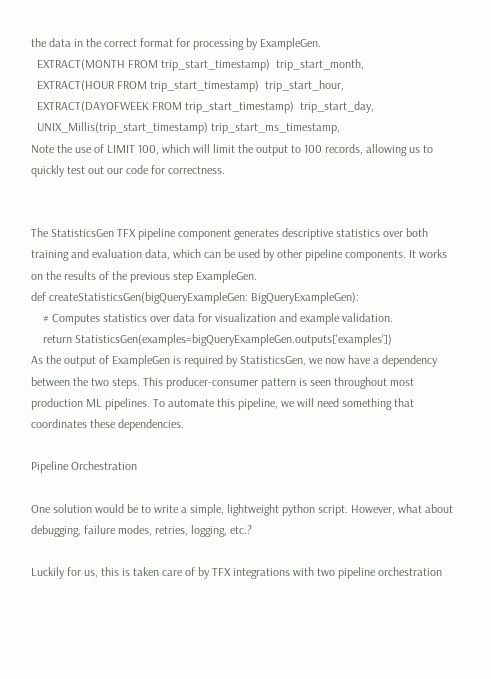the data in the correct format for processing by ExampleGen.
  EXTRACT(MONTH FROM trip_start_timestamp)  trip_start_month,
  EXTRACT(HOUR FROM trip_start_timestamp)  trip_start_hour,
  EXTRACT(DAYOFWEEK FROM trip_start_timestamp)  trip_start_day,
  UNIX_Millis(trip_start_timestamp) trip_start_ms_timestamp,
Note the use of LIMIT 100, which will limit the output to 100 records, allowing us to quickly test out our code for correctness.


The StatisticsGen TFX pipeline component generates descriptive statistics over both training and evaluation data, which can be used by other pipeline components. It works on the results of the previous step ExampleGen.
def createStatisticsGen(bigQueryExampleGen: BigQueryExampleGen):
    # Computes statistics over data for visualization and example validation.
    return StatisticsGen(examples=bigQueryExampleGen.outputs['examples'])
As the output of ExampleGen is required by StatisticsGen, we now have a dependency between the two steps. This producer-consumer pattern is seen throughout most production ML pipelines. To automate this pipeline, we will need something that coordinates these dependencies.

Pipeline Orchestration

One solution would be to write a simple, lightweight python script. However, what about debugging, failure modes, retries, logging, etc.?

Luckily for us, this is taken care of by TFX integrations with two pipeline orchestration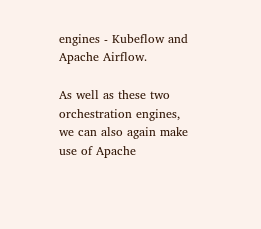engines - Kubeflow and Apache Airflow.

As well as these two orchestration engines, we can also again make use of Apache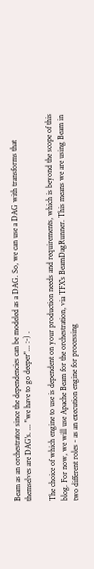Beam as an orchestrator since the dependencies can be modeled as a DAG. So, we can use a DAG with transforms that themselves are DAG's. ... "we have to go deeper"... :-) .

The choice of which engine to use is dependent on your production needs and requirements, which is beyond the scope of this blog. For now, we will use Apache Beam for the orchestration, via TFX's BeamDagRunner. This means we are using Beam in two different roles - as an execution engine for processing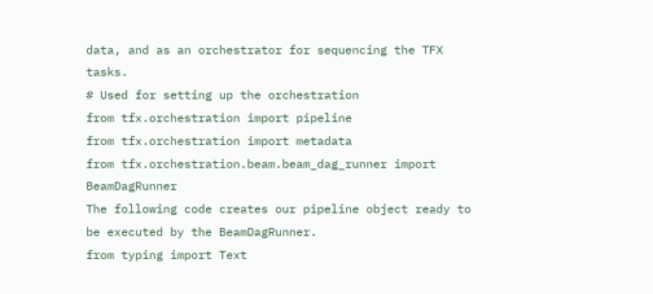data, and as an orchestrator for sequencing the TFX tasks.
# Used for setting up the orchestration
from tfx.orchestration import pipeline
from tfx.orchestration import metadata
from tfx.orchestration.beam.beam_dag_runner import BeamDagRunner
The following code creates our pipeline object ready to be executed by the BeamDagRunner.
from typing import Text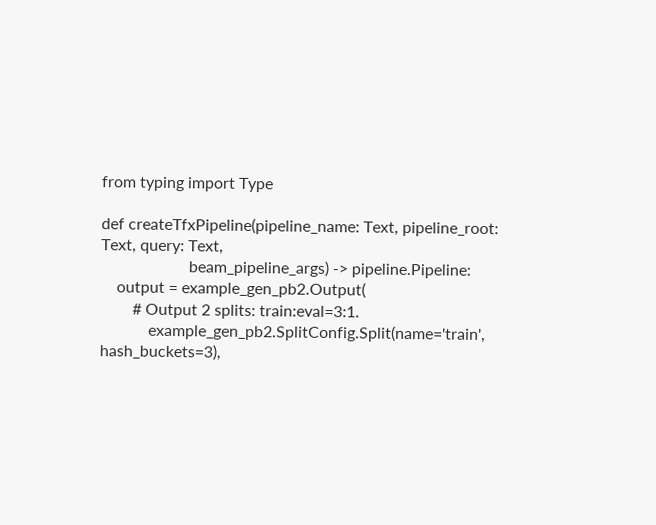from typing import Type

def createTfxPipeline(pipeline_name: Text, pipeline_root: Text, query: Text,
                      beam_pipeline_args) -> pipeline.Pipeline:
    output = example_gen_pb2.Output(
        # Output 2 splits: train:eval=3:1.
            example_gen_pb2.SplitConfig.Split(name='train', hash_buckets=3),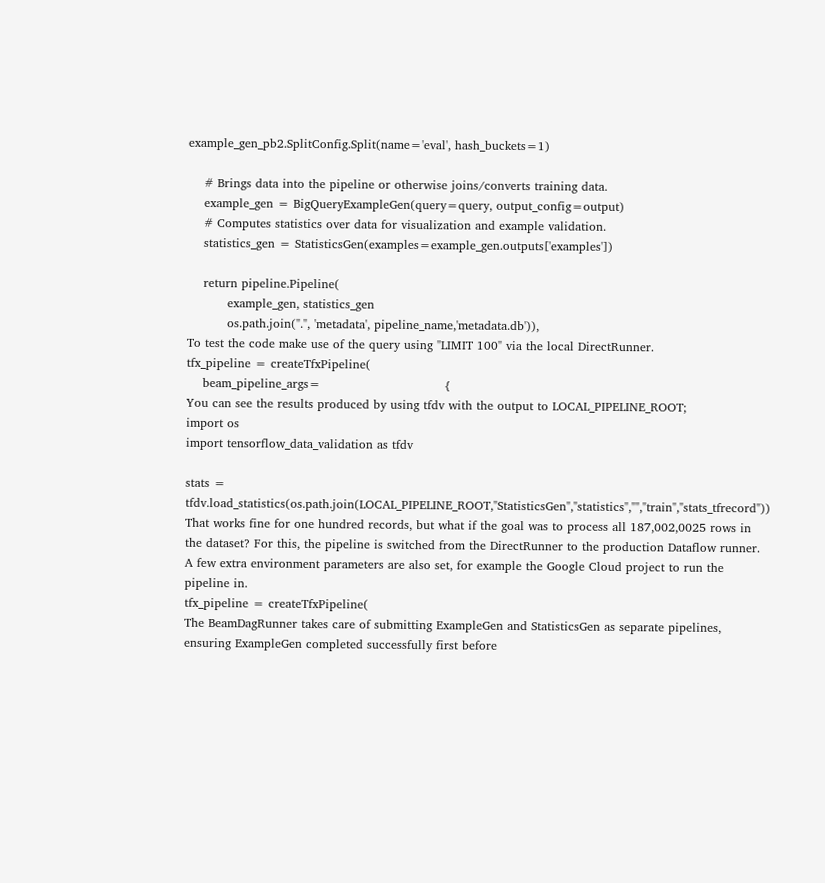example_gen_pb2.SplitConfig.Split(name='eval', hash_buckets=1)

    # Brings data into the pipeline or otherwise joins/converts training data.
    example_gen = BigQueryExampleGen(query=query, output_config=output)
    # Computes statistics over data for visualization and example validation.
    statistics_gen = StatisticsGen(examples=example_gen.outputs['examples'])

    return pipeline.Pipeline(
          example_gen, statistics_gen
          os.path.join(".", 'metadata', pipeline_name,'metadata.db')),
To test the code make use of the query using "LIMIT 100" via the local DirectRunner.
tfx_pipeline = createTfxPipeline(
    beam_pipeline_args=                               {
You can see the results produced by using tfdv with the output to LOCAL_PIPELINE_ROOT;
import os
import tensorflow_data_validation as tfdv

stats = tfdv.load_statistics(os.path.join(LOCAL_PIPELINE_ROOT,"StatisticsGen","statistics","","train","stats_tfrecord"))
That works fine for one hundred records, but what if the goal was to process all 187,002,0025 rows in the dataset? For this, the pipeline is switched from the DirectRunner to the production Dataflow runner. A few extra environment parameters are also set, for example the Google Cloud project to run the pipeline in.
tfx_pipeline = createTfxPipeline(
The BeamDagRunner takes care of submitting ExampleGen and StatisticsGen as separate pipelines, ensuring ExampleGen completed successfully first before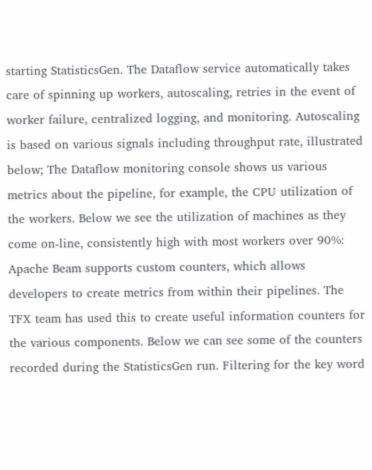starting StatisticsGen. The Dataflow service automatically takes care of spinning up workers, autoscaling, retries in the event of worker failure, centralized logging, and monitoring. Autoscaling is based on various signals including throughput rate, illustrated below; The Dataflow monitoring console shows us various metrics about the pipeline, for example, the CPU utilization of the workers. Below we see the utilization of machines as they come on-line, consistently high with most workers over 90%: Apache Beam supports custom counters, which allows developers to create metrics from within their pipelines. The TFX team has used this to create useful information counters for the various components. Below we can see some of the counters recorded during the StatisticsGen run. Filtering for the key word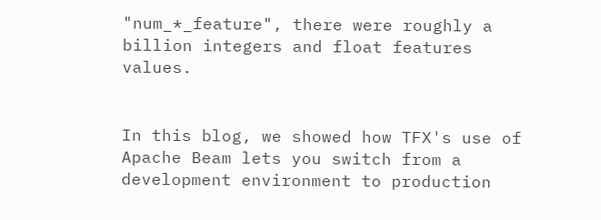"num_*_feature", there were roughly a billion integers and float features values.


In this blog, we showed how TFX's use of Apache Beam lets you switch from a development environment to production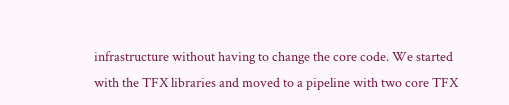infrastructure without having to change the core code. We started with the TFX libraries and moved to a pipeline with two core TFX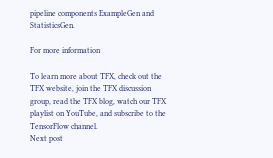pipeline components ExampleGen and StatisticsGen.

For more information

To learn more about TFX, check out the TFX website, join the TFX discussion group, read the TFX blog, watch our TFX playlist on YouTube, and subscribe to the TensorFlow channel.
Next post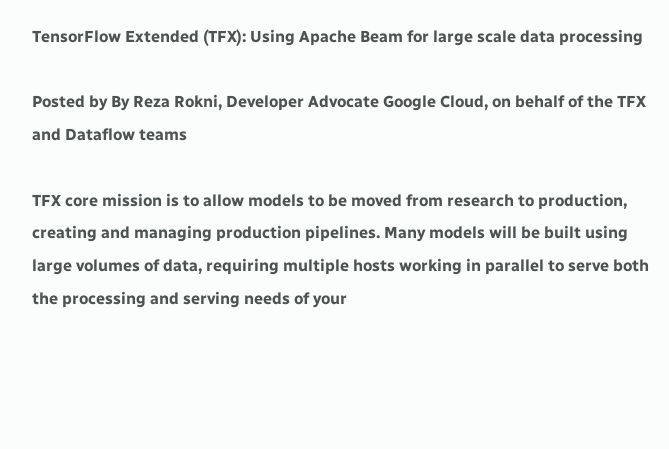TensorFlow Extended (TFX): Using Apache Beam for large scale data processing

Posted by By Reza Rokni, Developer Advocate Google Cloud, on behalf of the TFX and Dataflow teams

TFX core mission is to allow models to be moved from research to production, creating and managing production pipelines. Many models will be built using large volumes of data, requiring multiple hosts working in parallel to serve both the processing and serving needs of your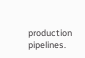production pipelines.